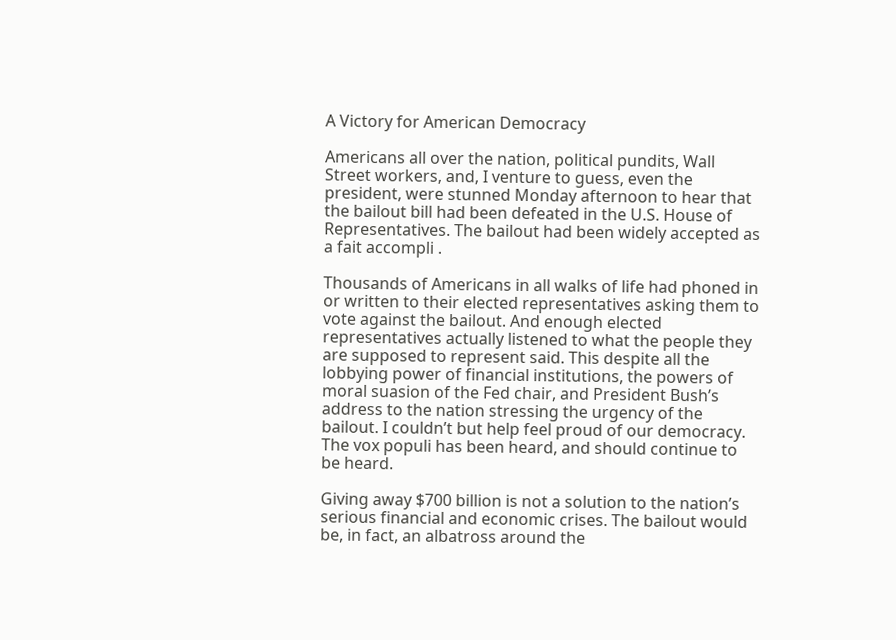A Victory for American Democracy

Americans all over the nation, political pundits, Wall Street workers, and, I venture to guess, even the president, were stunned Monday afternoon to hear that the bailout bill had been defeated in the U.S. House of Representatives. The bailout had been widely accepted as a fait accompli .

Thousands of Americans in all walks of life had phoned in or written to their elected representatives asking them to vote against the bailout. And enough elected representatives actually listened to what the people they are supposed to represent said. This despite all the lobbying power of financial institutions, the powers of moral suasion of the Fed chair, and President Bush’s address to the nation stressing the urgency of the bailout. I couldn’t but help feel proud of our democracy. The vox populi has been heard, and should continue to be heard.

Giving away $700 billion is not a solution to the nation’s serious financial and economic crises. The bailout would be, in fact, an albatross around the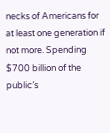necks of Americans for at least one generation if not more. Spending $700 billion of the public’s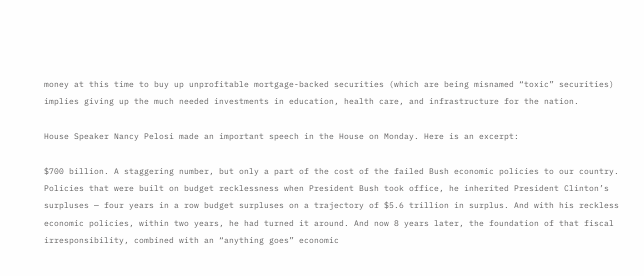money at this time to buy up unprofitable mortgage-backed securities (which are being misnamed “toxic” securities) implies giving up the much needed investments in education, health care, and infrastructure for the nation.

House Speaker Nancy Pelosi made an important speech in the House on Monday. Here is an excerpt:

$700 billion. A staggering number, but only a part of the cost of the failed Bush economic policies to our country. Policies that were built on budget recklessness when President Bush took office, he inherited President Clinton’s surpluses — four years in a row budget surpluses on a trajectory of $5.6 trillion in surplus. And with his reckless economic policies, within two years, he had turned it around. And now 8 years later, the foundation of that fiscal irresponsibility, combined with an “anything goes” economic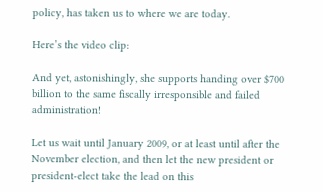policy, has taken us to where we are today.

Here’s the video clip:

And yet, astonishingly, she supports handing over $700 billion to the same fiscally irresponsible and failed administration!

Let us wait until January 2009, or at least until after the November election, and then let the new president or president-elect take the lead on this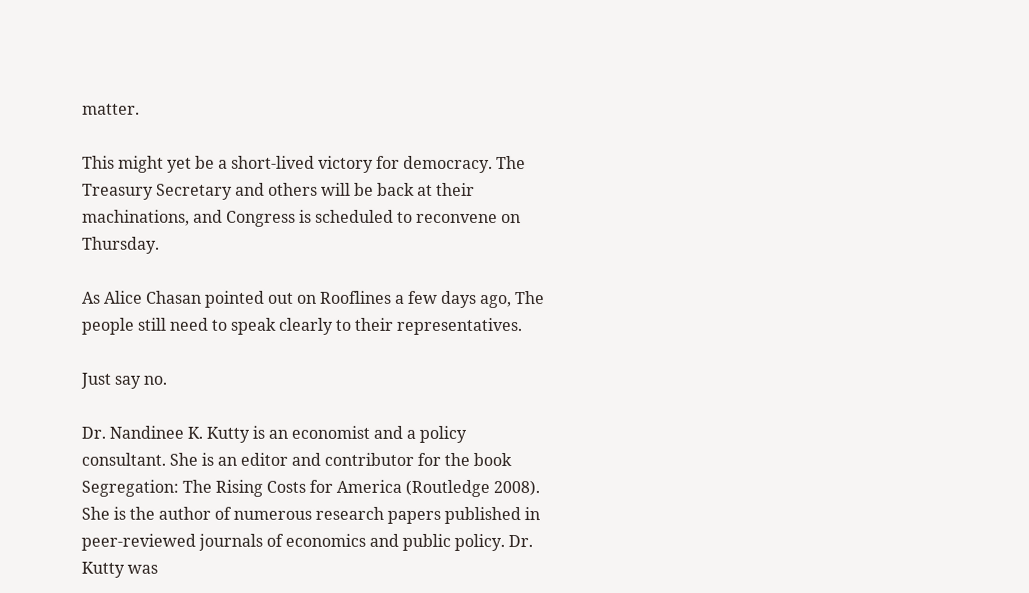matter.

This might yet be a short-lived victory for democracy. The Treasury Secretary and others will be back at their machinations, and Congress is scheduled to reconvene on Thursday.

As Alice Chasan pointed out on Rooflines a few days ago, The people still need to speak clearly to their representatives.

Just say no.

Dr. Nandinee K. Kutty is an economist and a policy consultant. She is an editor and contributor for the book Segregation: The Rising Costs for America (Routledge 2008). She is the author of numerous research papers published in peer-reviewed journals of economics and public policy. Dr. Kutty was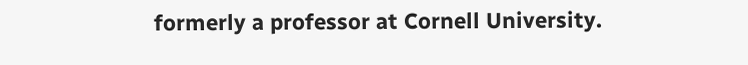formerly a professor at Cornell University.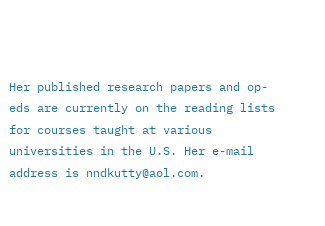Her published research papers and op-eds are currently on the reading lists for courses taught at various universities in the U.S. Her e-mail address is nndkutty@aol.com.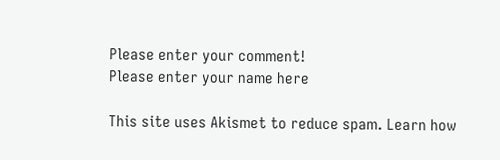Please enter your comment!
Please enter your name here

This site uses Akismet to reduce spam. Learn how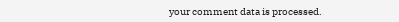your comment data is processed.